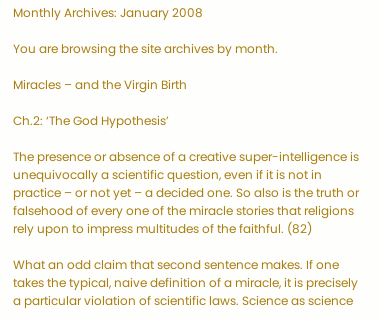Monthly Archives: January 2008

You are browsing the site archives by month.

Miracles – and the Virgin Birth

Ch.2: ‘The God Hypothesis’

The presence or absence of a creative super-intelligence is unequivocally a scientific question, even if it is not in practice – or not yet – a decided one. So also is the truth or falsehood of every one of the miracle stories that religions rely upon to impress multitudes of the faithful. (82)

What an odd claim that second sentence makes. If one takes the typical, naive definition of a miracle, it is precisely a particular violation of scientific laws. Science as science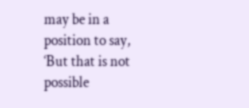may be in a position to say, ‘But that is not possible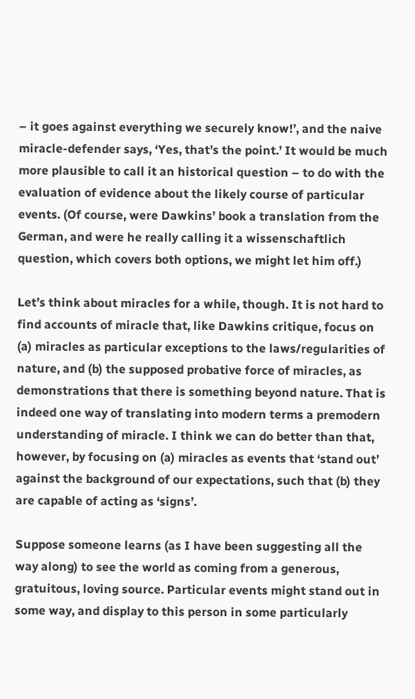– it goes against everything we securely know!’, and the naive miracle-defender says, ‘Yes, that’s the point.’ It would be much more plausible to call it an historical question – to do with the evaluation of evidence about the likely course of particular events. (Of course, were Dawkins’ book a translation from the German, and were he really calling it a wissenschaftlich question, which covers both options, we might let him off.)

Let’s think about miracles for a while, though. It is not hard to find accounts of miracle that, like Dawkins critique, focus on (a) miracles as particular exceptions to the laws/regularities of nature, and (b) the supposed probative force of miracles, as demonstrations that there is something beyond nature. That is indeed one way of translating into modern terms a premodern understanding of miracle. I think we can do better than that, however, by focusing on (a) miracles as events that ‘stand out’ against the background of our expectations, such that (b) they are capable of acting as ‘signs’.

Suppose someone learns (as I have been suggesting all the way along) to see the world as coming from a generous, gratuitous, loving source. Particular events might stand out in some way, and display to this person in some particularly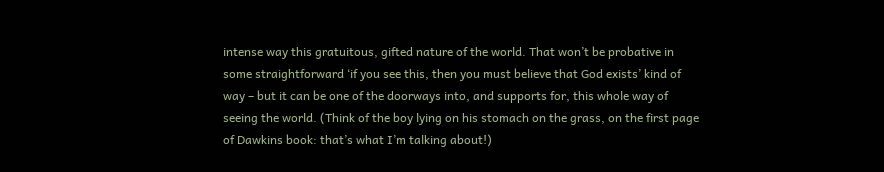intense way this gratuitous, gifted nature of the world. That won’t be probative in some straightforward ‘if you see this, then you must believe that God exists’ kind of way – but it can be one of the doorways into, and supports for, this whole way of seeing the world. (Think of the boy lying on his stomach on the grass, on the first page of Dawkins book: that’s what I’m talking about!)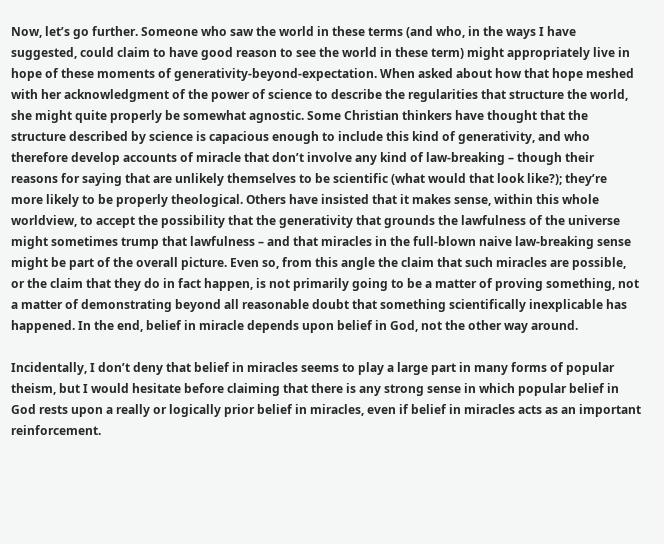Now, let’s go further. Someone who saw the world in these terms (and who, in the ways I have suggested, could claim to have good reason to see the world in these term) might appropriately live in hope of these moments of generativity-beyond-expectation. When asked about how that hope meshed with her acknowledgment of the power of science to describe the regularities that structure the world, she might quite properly be somewhat agnostic. Some Christian thinkers have thought that the structure described by science is capacious enough to include this kind of generativity, and who therefore develop accounts of miracle that don’t involve any kind of law-breaking – though their reasons for saying that are unlikely themselves to be scientific (what would that look like?); they’re more likely to be properly theological. Others have insisted that it makes sense, within this whole worldview, to accept the possibility that the generativity that grounds the lawfulness of the universe might sometimes trump that lawfulness – and that miracles in the full-blown naive law-breaking sense might be part of the overall picture. Even so, from this angle the claim that such miracles are possible, or the claim that they do in fact happen, is not primarily going to be a matter of proving something, not a matter of demonstrating beyond all reasonable doubt that something scientifically inexplicable has happened. In the end, belief in miracle depends upon belief in God, not the other way around.

Incidentally, I don’t deny that belief in miracles seems to play a large part in many forms of popular theism, but I would hesitate before claiming that there is any strong sense in which popular belief in God rests upon a really or logically prior belief in miracles, even if belief in miracles acts as an important reinforcement.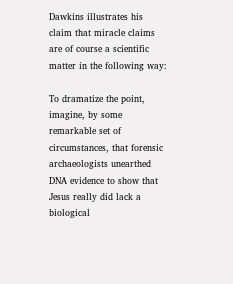Dawkins illustrates his claim that miracle claims are of course a scientific matter in the following way:

To dramatize the point, imagine, by some remarkable set of circumstances, that forensic archaeologists unearthed DNA evidence to show that Jesus really did lack a biological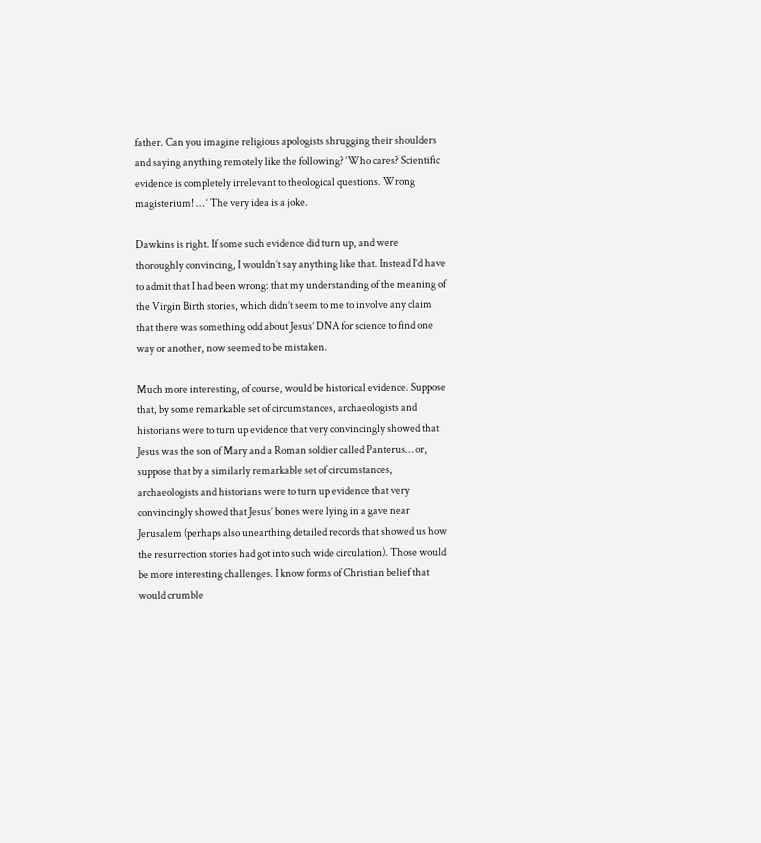father. Can you imagine religious apologists shrugging their shoulders and saying anything remotely like the following? ‘Who cares? Scientific evidence is completely irrelevant to theological questions. Wrong magisterium! … ‘ The very idea is a joke.

Dawkins is right. If some such evidence did turn up, and were thoroughly convincing, I wouldn’t say anything like that. Instead I’d have to admit that I had been wrong: that my understanding of the meaning of the Virgin Birth stories, which didn’t seem to me to involve any claim that there was something odd about Jesus’ DNA for science to find one way or another, now seemed to be mistaken.

Much more interesting, of course, would be historical evidence. Suppose that, by some remarkable set of circumstances, archaeologists and historians were to turn up evidence that very convincingly showed that Jesus was the son of Mary and a Roman soldier called Panterus… or, suppose that by a similarly remarkable set of circumstances, archaeologists and historians were to turn up evidence that very convincingly showed that Jesus’ bones were lying in a gave near Jerusalem (perhaps also unearthing detailed records that showed us how the resurrection stories had got into such wide circulation). Those would be more interesting challenges. I know forms of Christian belief that would crumble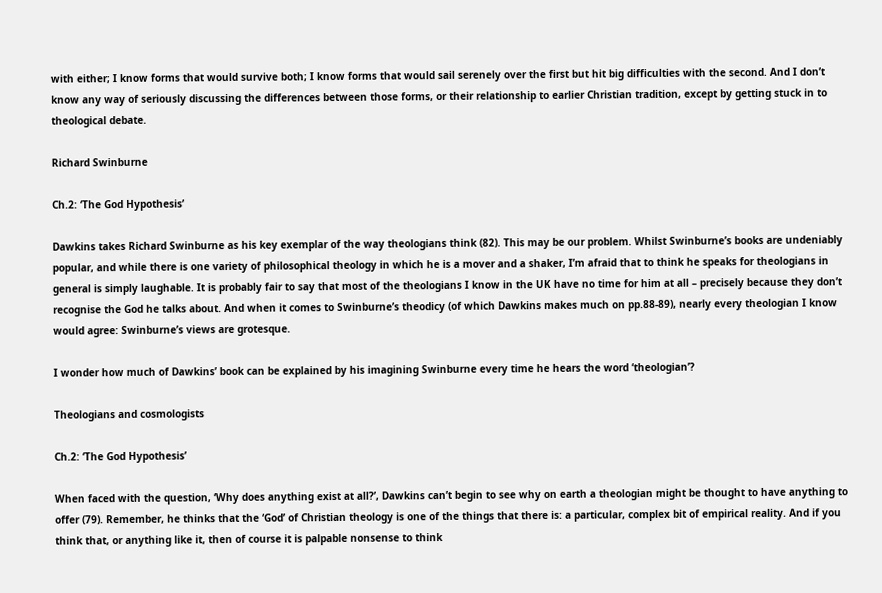with either; I know forms that would survive both; I know forms that would sail serenely over the first but hit big difficulties with the second. And I don’t know any way of seriously discussing the differences between those forms, or their relationship to earlier Christian tradition, except by getting stuck in to theological debate.

Richard Swinburne

Ch.2: ‘The God Hypothesis’

Dawkins takes Richard Swinburne as his key exemplar of the way theologians think (82). This may be our problem. Whilst Swinburne’s books are undeniably popular, and while there is one variety of philosophical theology in which he is a mover and a shaker, I’m afraid that to think he speaks for theologians in general is simply laughable. It is probably fair to say that most of the theologians I know in the UK have no time for him at all – precisely because they don’t recognise the God he talks about. And when it comes to Swinburne’s theodicy (of which Dawkins makes much on pp.88-89), nearly every theologian I know would agree: Swinburne’s views are grotesque.

I wonder how much of Dawkins’ book can be explained by his imagining Swinburne every time he hears the word ‘theologian’?

Theologians and cosmologists

Ch.2: ‘The God Hypothesis’

When faced with the question, ‘Why does anything exist at all?’, Dawkins can’t begin to see why on earth a theologian might be thought to have anything to offer (79). Remember, he thinks that the ‘God’ of Christian theology is one of the things that there is: a particular, complex bit of empirical reality. And if you think that, or anything like it, then of course it is palpable nonsense to think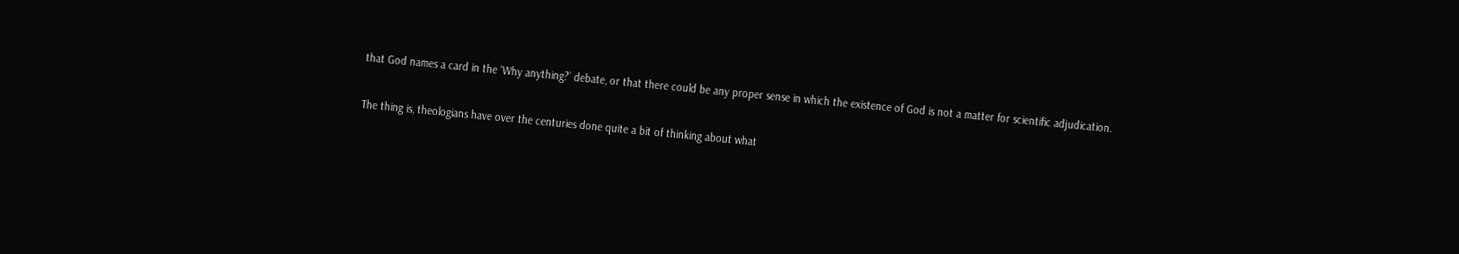that God names a card in the ‘Why anything?’ debate, or that there could be any proper sense in which the existence of God is not a matter for scientific adjudication.

The thing is, theologians have over the centuries done quite a bit of thinking about what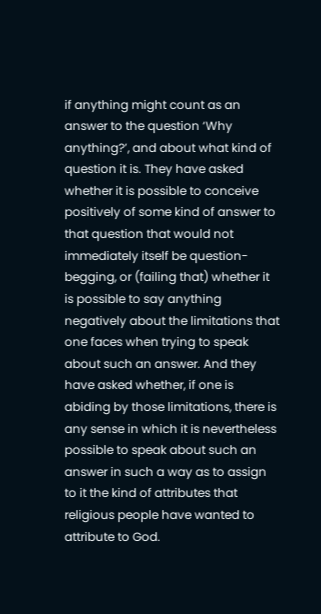if anything might count as an answer to the question ‘Why anything?’, and about what kind of question it is. They have asked whether it is possible to conceive positively of some kind of answer to that question that would not immediately itself be question-begging, or (failing that) whether it is possible to say anything negatively about the limitations that one faces when trying to speak about such an answer. And they have asked whether, if one is abiding by those limitations, there is any sense in which it is nevertheless possible to speak about such an answer in such a way as to assign to it the kind of attributes that religious people have wanted to attribute to God.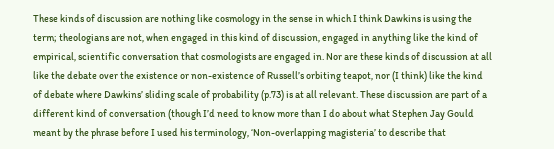These kinds of discussion are nothing like cosmology in the sense in which I think Dawkins is using the term; theologians are not, when engaged in this kind of discussion, engaged in anything like the kind of empirical, scientific conversation that cosmologists are engaged in. Nor are these kinds of discussion at all like the debate over the existence or non-existence of Russell’s orbiting teapot, nor (I think) like the kind of debate where Dawkins’ sliding scale of probability (p.73) is at all relevant. These discussion are part of a different kind of conversation (though I’d need to know more than I do about what Stephen Jay Gould meant by the phrase before I used his terminology, ‘Non-overlapping magisteria’ to describe that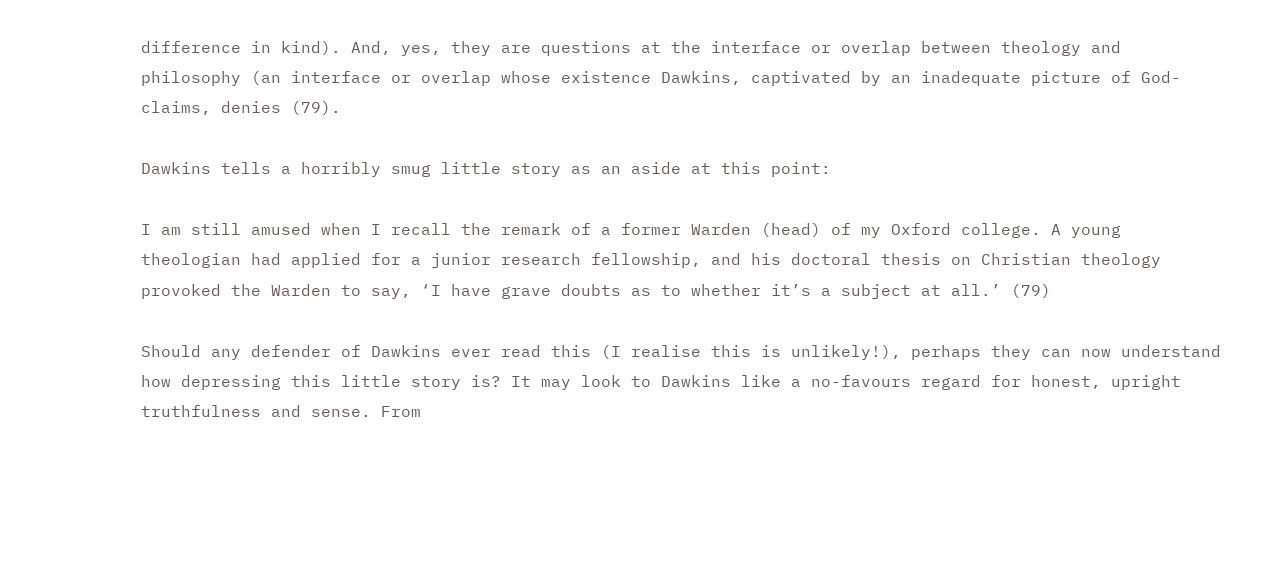difference in kind). And, yes, they are questions at the interface or overlap between theology and philosophy (an interface or overlap whose existence Dawkins, captivated by an inadequate picture of God-claims, denies (79).

Dawkins tells a horribly smug little story as an aside at this point:

I am still amused when I recall the remark of a former Warden (head) of my Oxford college. A young theologian had applied for a junior research fellowship, and his doctoral thesis on Christian theology provoked the Warden to say, ‘I have grave doubts as to whether it’s a subject at all.’ (79)

Should any defender of Dawkins ever read this (I realise this is unlikely!), perhaps they can now understand how depressing this little story is? It may look to Dawkins like a no-favours regard for honest, upright truthfulness and sense. From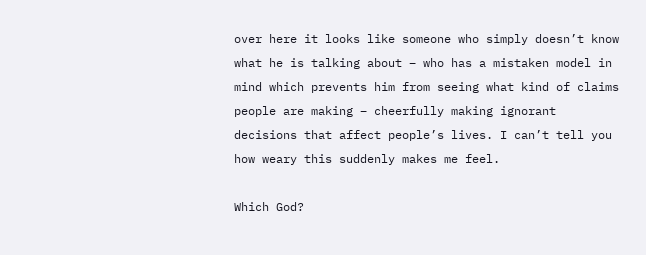over here it looks like someone who simply doesn’t know what he is talking about – who has a mistaken model in mind which prevents him from seeing what kind of claims people are making – cheerfully making ignorant decisions that affect people’s lives. I can’t tell you how weary this suddenly makes me feel.

Which God?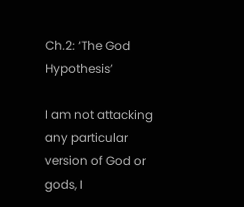Ch.2: ‘The God Hypothesis’

I am not attacking any particular version of God or gods, I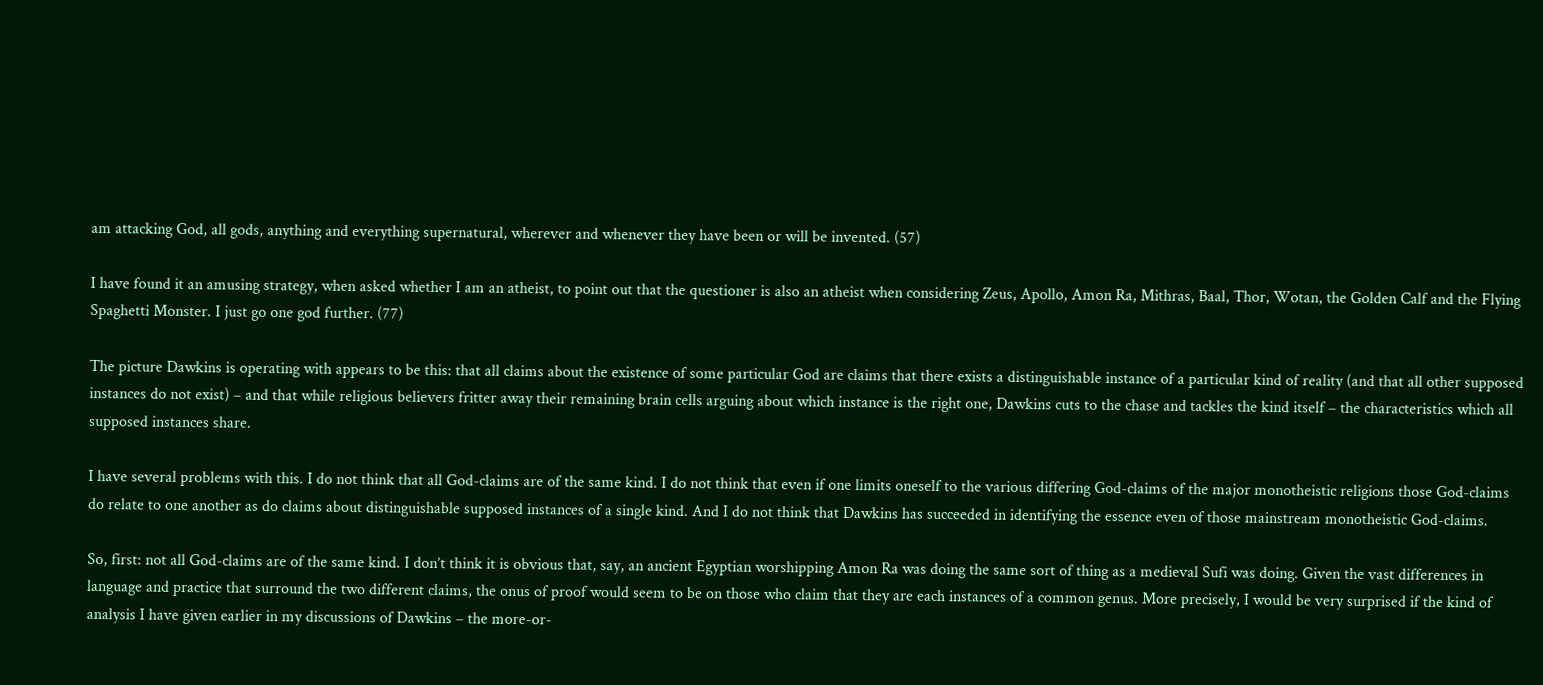am attacking God, all gods, anything and everything supernatural, wherever and whenever they have been or will be invented. (57)

I have found it an amusing strategy, when asked whether I am an atheist, to point out that the questioner is also an atheist when considering Zeus, Apollo, Amon Ra, Mithras, Baal, Thor, Wotan, the Golden Calf and the Flying Spaghetti Monster. I just go one god further. (77)

The picture Dawkins is operating with appears to be this: that all claims about the existence of some particular God are claims that there exists a distinguishable instance of a particular kind of reality (and that all other supposed instances do not exist) – and that while religious believers fritter away their remaining brain cells arguing about which instance is the right one, Dawkins cuts to the chase and tackles the kind itself – the characteristics which all supposed instances share.

I have several problems with this. I do not think that all God-claims are of the same kind. I do not think that even if one limits oneself to the various differing God-claims of the major monotheistic religions those God-claims do relate to one another as do claims about distinguishable supposed instances of a single kind. And I do not think that Dawkins has succeeded in identifying the essence even of those mainstream monotheistic God-claims.

So, first: not all God-claims are of the same kind. I don’t think it is obvious that, say, an ancient Egyptian worshipping Amon Ra was doing the same sort of thing as a medieval Sufi was doing. Given the vast differences in language and practice that surround the two different claims, the onus of proof would seem to be on those who claim that they are each instances of a common genus. More precisely, I would be very surprised if the kind of analysis I have given earlier in my discussions of Dawkins – the more-or-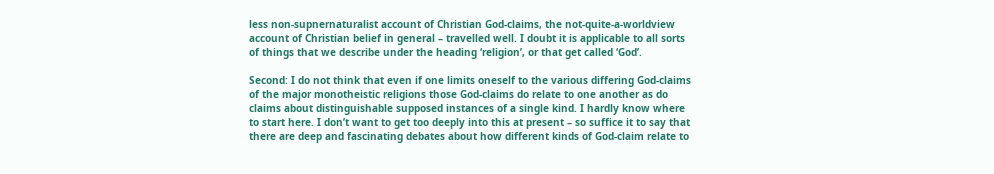less non-supnernaturalist account of Christian God-claims, the not-quite-a-worldview account of Christian belief in general – travelled well. I doubt it is applicable to all sorts of things that we describe under the heading ‘religion’, or that get called ‘God’.

Second: I do not think that even if one limits oneself to the various differing God-claims of the major monotheistic religions those God-claims do relate to one another as do claims about distinguishable supposed instances of a single kind. I hardly know where to start here. I don’t want to get too deeply into this at present – so suffice it to say that there are deep and fascinating debates about how different kinds of God-claim relate to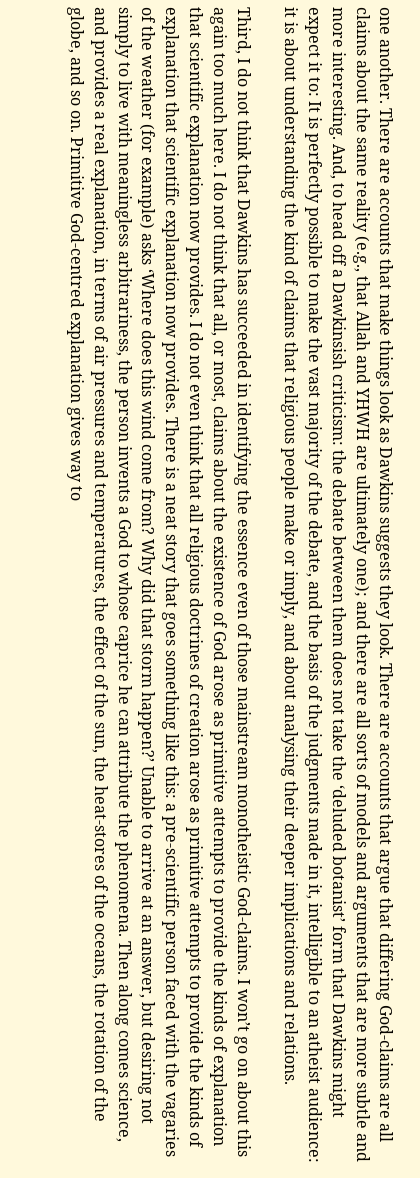one another. There are accounts that make things look as Dawkins suggests they look. There are accounts that argue that differing God-claims are all claims about the same reality (e.g., that Allah and YHWH are ultimately one); and there are all sorts of models and arguments that are more subtle and more interesting. And, to head off a Dawkinsish criticism: the debate between them does not take the ‘deluded botanist’ form that Dawkins might expect it to: It is perfectly possible to make the vast majority of the debate, and the basis of the judgments made in it, intelligible to an atheist audience: it is about understanding the kind of claims that religious people make or imply, and about analysing their deeper implications and relations.

Third, I do not think that Dawkins has succeeded in identifying the essence even of those mainstream monotheistic God-claims. I won’t go on about this again too much here. I do not think that all, or most, claims about the existence of God arose as primitive attempts to provide the kinds of explanation that scientific explanation now provides. I do not even think that all religious doctrines of creation arose as primitive attempts to provide the kinds of explanation that scientific explanation now provides. There is a neat story that goes something like this: a pre-scientific person faced with the vagaries of the weather (for example) asks ‘Where does this wind come from? Why did that storm happen?’ Unable to arrive at an answer, but desiring not simply to live with meaningless arbitrariness, the person invents a God to whose caprice he can attribute the phenomena. Then along comes science, and provides a real explanation, in terms of air pressures and temperatures, the effect of the sun, the heat-stores of the oceans, the rotation of the globe, and so on. Primitive God-centred explanation gives way to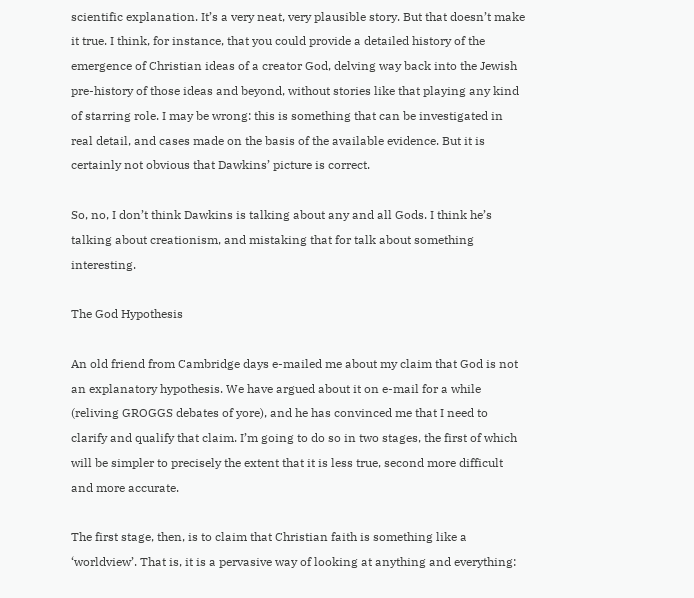scientific explanation. It’s a very neat, very plausible story. But that doesn’t make it true. I think, for instance, that you could provide a detailed history of the emergence of Christian ideas of a creator God, delving way back into the Jewish pre-history of those ideas and beyond, without stories like that playing any kind of starring role. I may be wrong: this is something that can be investigated in real detail, and cases made on the basis of the available evidence. But it is certainly not obvious that Dawkins’ picture is correct.

So, no, I don’t think Dawkins is talking about any and all Gods. I think he’s talking about creationism, and mistaking that for talk about something interesting.

The God Hypothesis

An old friend from Cambridge days e-mailed me about my claim that God is not an explanatory hypothesis. We have argued about it on e-mail for a while (reliving GROGGS debates of yore), and he has convinced me that I need to clarify and qualify that claim. I’m going to do so in two stages, the first of which will be simpler to precisely the extent that it is less true, second more difficult and more accurate.

The first stage, then, is to claim that Christian faith is something like a ‘worldview’. That is, it is a pervasive way of looking at anything and everything: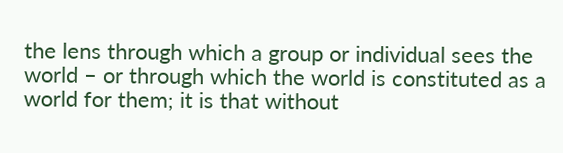the lens through which a group or individual sees the world – or through which the world is constituted as a world for them; it is that without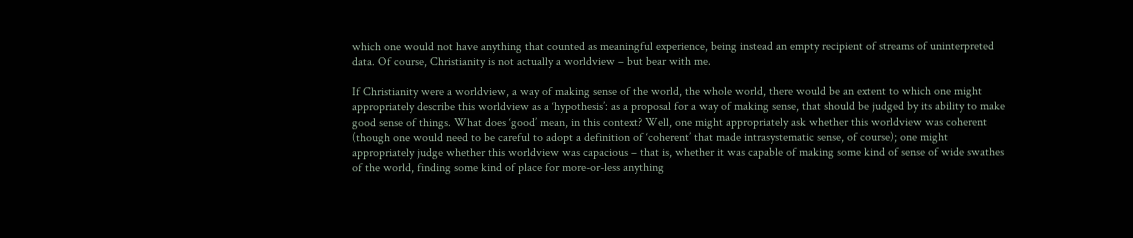which one would not have anything that counted as meaningful experience, being instead an empty recipient of streams of uninterpreted data. Of course, Christianity is not actually a worldview – but bear with me.

If Christianity were a worldview, a way of making sense of the world, the whole world, there would be an extent to which one might appropriately describe this worldview as a ‘hypothesis’: as a proposal for a way of making sense, that should be judged by its ability to make good sense of things. What does ‘good’ mean, in this context? Well, one might appropriately ask whether this worldview was coherent (though one would need to be careful to adopt a definition of ‘coherent’ that made intrasystematic sense, of course); one might appropriately judge whether this worldview was capacious – that is, whether it was capable of making some kind of sense of wide swathes of the world, finding some kind of place for more-or-less anything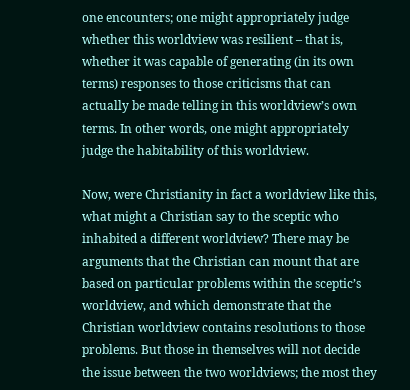one encounters; one might appropriately judge whether this worldview was resilient – that is, whether it was capable of generating (in its own terms) responses to those criticisms that can actually be made telling in this worldview’s own terms. In other words, one might appropriately judge the habitability of this worldview.

Now, were Christianity in fact a worldview like this, what might a Christian say to the sceptic who inhabited a different worldview? There may be arguments that the Christian can mount that are based on particular problems within the sceptic’s worldview, and which demonstrate that the Christian worldview contains resolutions to those problems. But those in themselves will not decide the issue between the two worldviews; the most they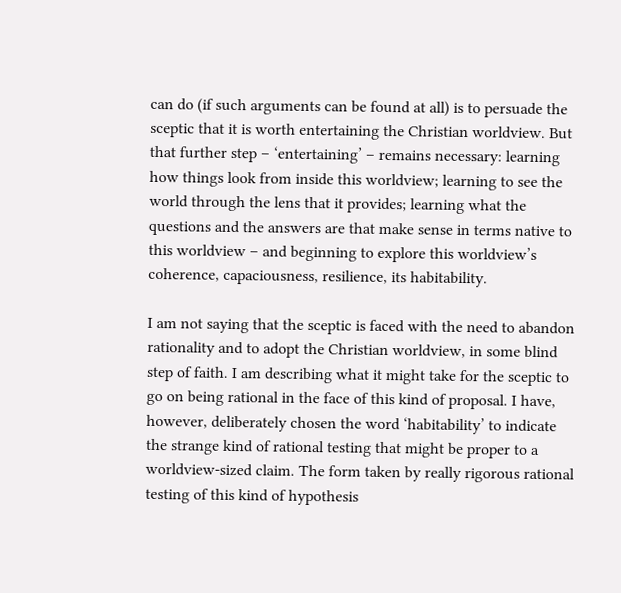can do (if such arguments can be found at all) is to persuade the sceptic that it is worth entertaining the Christian worldview. But that further step – ‘entertaining’ – remains necessary: learning how things look from inside this worldview; learning to see the world through the lens that it provides; learning what the questions and the answers are that make sense in terms native to this worldview – and beginning to explore this worldview’s coherence, capaciousness, resilience, its habitability.

I am not saying that the sceptic is faced with the need to abandon rationality and to adopt the Christian worldview, in some blind step of faith. I am describing what it might take for the sceptic to go on being rational in the face of this kind of proposal. I have, however, deliberately chosen the word ‘habitability’ to indicate the strange kind of rational testing that might be proper to a worldview-sized claim. The form taken by really rigorous rational testing of this kind of hypothesis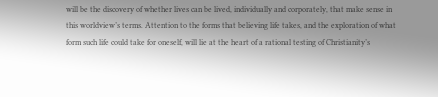will be the discovery of whether lives can be lived, individually and corporately, that make sense in this worldview’s terms. Attention to the forms that believing life takes, and the exploration of what form such life could take for oneself, will lie at the heart of a rational testing of Christianity’s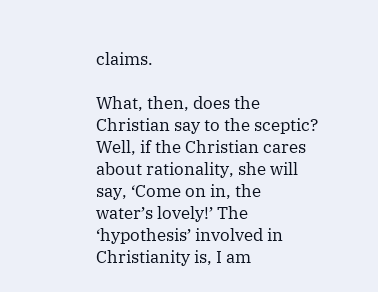claims.

What, then, does the Christian say to the sceptic? Well, if the Christian cares about rationality, she will say, ‘Come on in, the water’s lovely!’ The ‘hypothesis’ involved in Christianity is, I am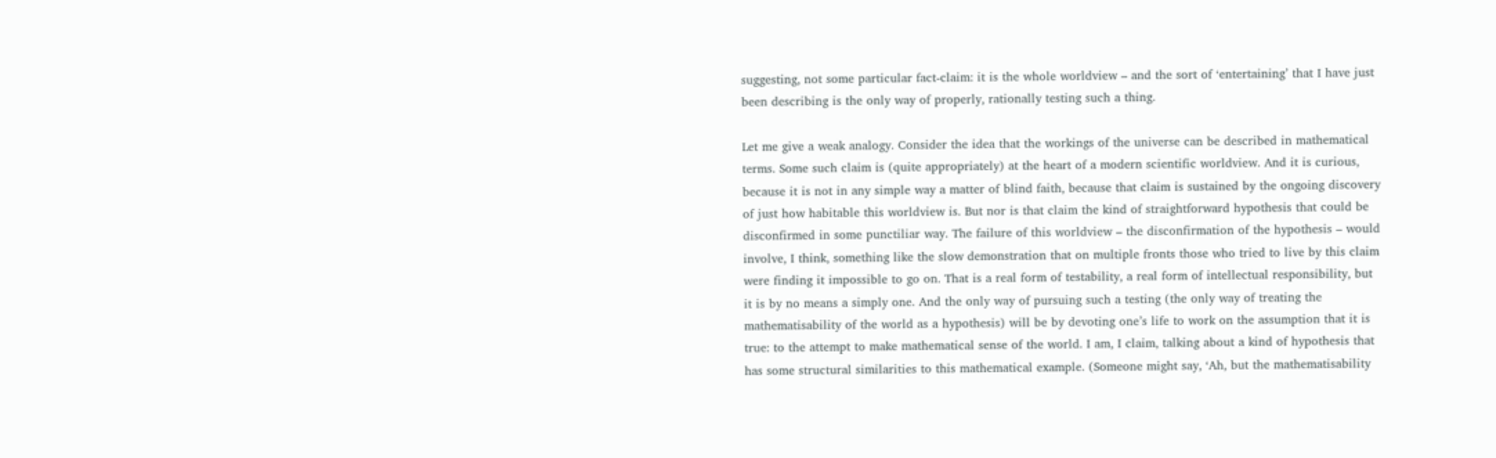suggesting, not some particular fact-claim: it is the whole worldview – and the sort of ‘entertaining’ that I have just been describing is the only way of properly, rationally testing such a thing.

Let me give a weak analogy. Consider the idea that the workings of the universe can be described in mathematical terms. Some such claim is (quite appropriately) at the heart of a modern scientific worldview. And it is curious, because it is not in any simple way a matter of blind faith, because that claim is sustained by the ongoing discovery of just how habitable this worldview is. But nor is that claim the kind of straightforward hypothesis that could be disconfirmed in some punctiliar way. The failure of this worldview – the disconfirmation of the hypothesis – would involve, I think, something like the slow demonstration that on multiple fronts those who tried to live by this claim were finding it impossible to go on. That is a real form of testability, a real form of intellectual responsibility, but it is by no means a simply one. And the only way of pursuing such a testing (the only way of treating the mathematisability of the world as a hypothesis) will be by devoting one’s life to work on the assumption that it is true: to the attempt to make mathematical sense of the world. I am, I claim, talking about a kind of hypothesis that has some structural similarities to this mathematical example. (Someone might say, ‘Ah, but the mathematisability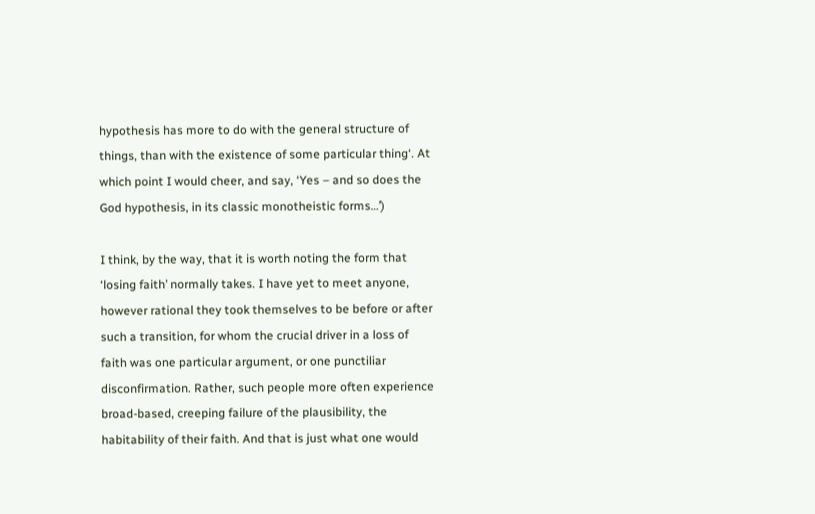hypothesis has more to do with the general structure of things, than with the existence of some particular thing‘. At which point I would cheer, and say, ‘Yes – and so does the God hypothesis, in its classic monotheistic forms…’)

I think, by the way, that it is worth noting the form that ‘losing faith’ normally takes. I have yet to meet anyone, however rational they took themselves to be before or after such a transition, for whom the crucial driver in a loss of faith was one particular argument, or one punctiliar disconfirmation. Rather, such people more often experience broad-based, creeping failure of the plausibility, the habitability of their faith. And that is just what one would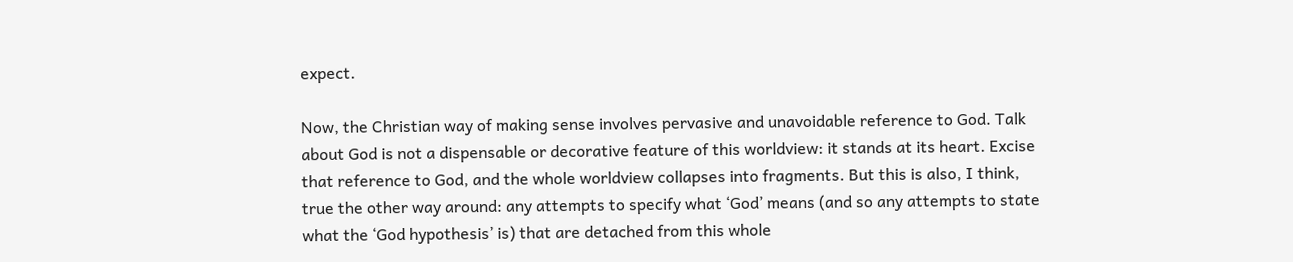expect.

Now, the Christian way of making sense involves pervasive and unavoidable reference to God. Talk about God is not a dispensable or decorative feature of this worldview: it stands at its heart. Excise that reference to God, and the whole worldview collapses into fragments. But this is also, I think, true the other way around: any attempts to specify what ‘God’ means (and so any attempts to state what the ‘God hypothesis’ is) that are detached from this whole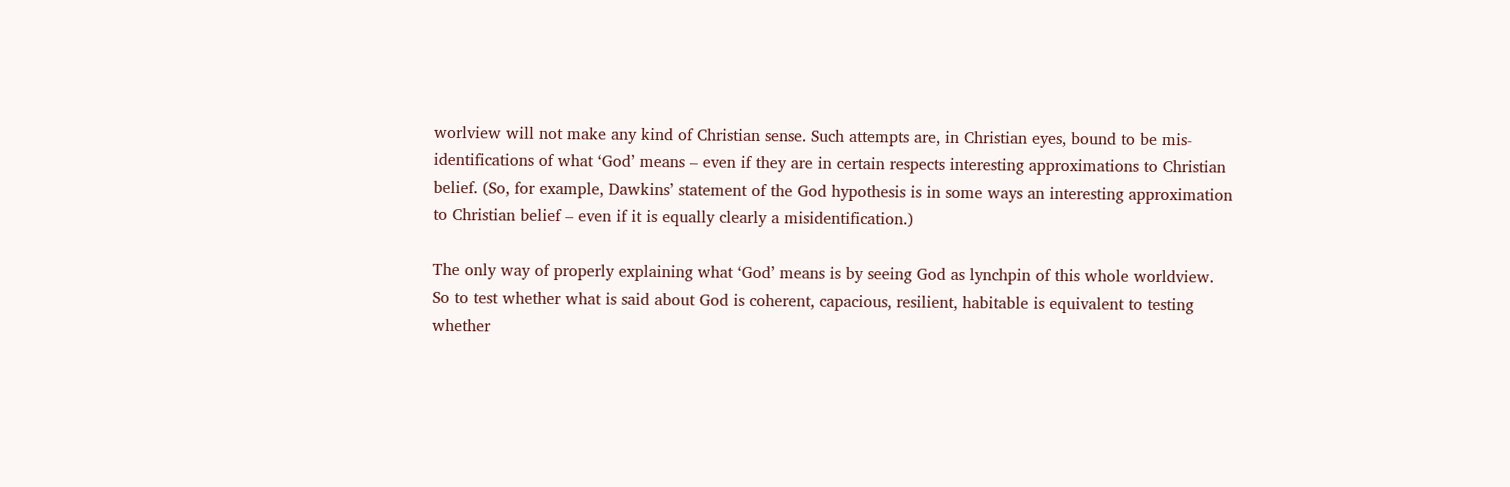worlview will not make any kind of Christian sense. Such attempts are, in Christian eyes, bound to be mis-identifications of what ‘God’ means – even if they are in certain respects interesting approximations to Christian belief. (So, for example, Dawkins’ statement of the God hypothesis is in some ways an interesting approximation to Christian belief – even if it is equally clearly a misidentification.)

The only way of properly explaining what ‘God’ means is by seeing God as lynchpin of this whole worldview. So to test whether what is said about God is coherent, capacious, resilient, habitable is equivalent to testing whether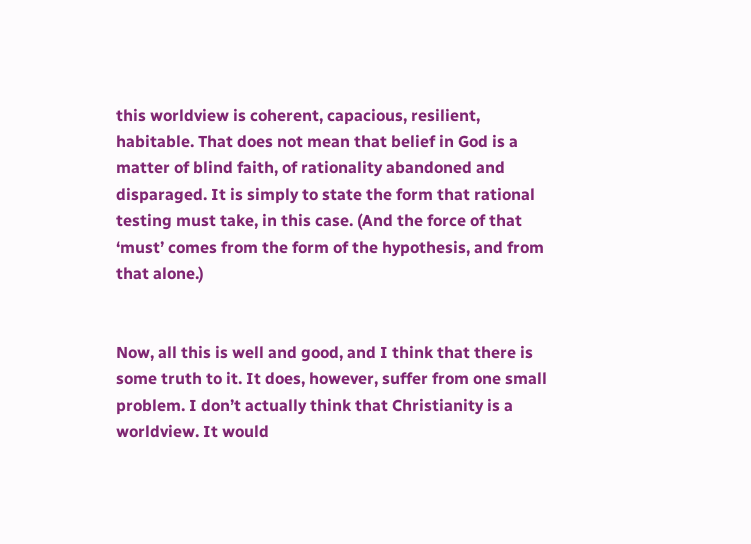this worldview is coherent, capacious, resilient, habitable. That does not mean that belief in God is a matter of blind faith, of rationality abandoned and disparaged. It is simply to state the form that rational testing must take, in this case. (And the force of that ‘must’ comes from the form of the hypothesis, and from that alone.)


Now, all this is well and good, and I think that there is some truth to it. It does, however, suffer from one small problem. I don’t actually think that Christianity is a worldview. It would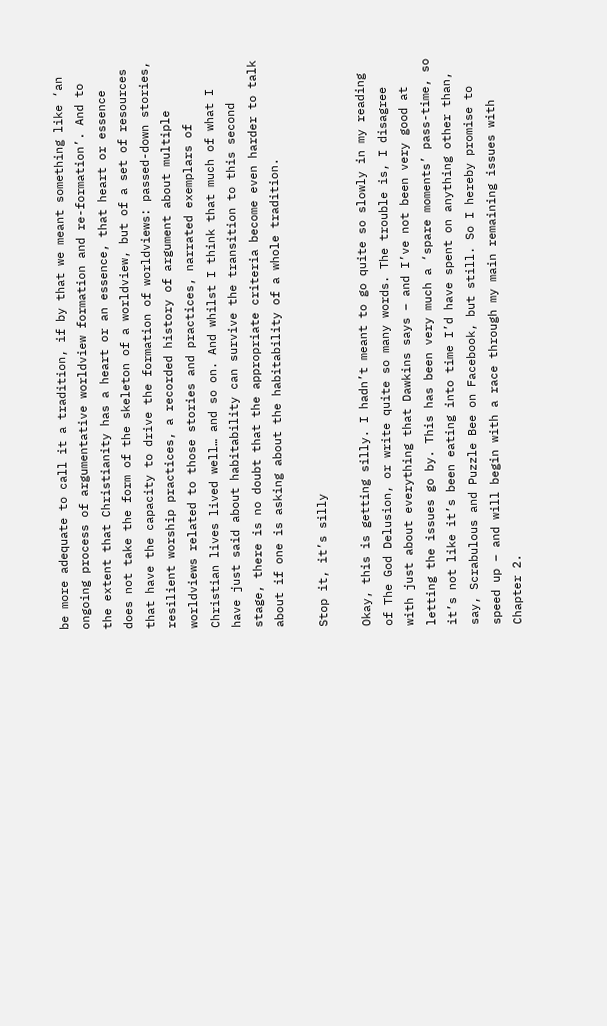be more adequate to call it a tradition, if by that we meant something like ‘an ongoing process of argumentative worldview formation and re-formation’. And to the extent that Christianity has a heart or an essence, that heart or essence does not take the form of the skeleton of a worldview, but of a set of resources that have the capacity to drive the formation of worldviews: passed-down stories, resilient worship practices, a recorded history of argument about multiple worldviews related to those stories and practices, narrated exemplars of Christian lives lived well… and so on. And whilst I think that much of what I have just said about habitability can survive the transition to this second stage, there is no doubt that the appropriate criteria become even harder to talk about if one is asking about the habitability of a whole tradition.

Stop it, it’s silly

Okay, this is getting silly. I hadn’t meant to go quite so slowly in my reading of The God Delusion, or write quite so many words. The trouble is, I disagree with just about everything that Dawkins says – and I’ve not been very good at letting the issues go by. This has been very much a ‘spare moments’ pass-time, so it’s not like it’s been eating into time I’d have spent on anything other than, say, Scrabulous and Puzzle Bee on Facebook, but still. So I hereby promise to speed up – and will begin with a race through my main remaining issues with Chapter 2.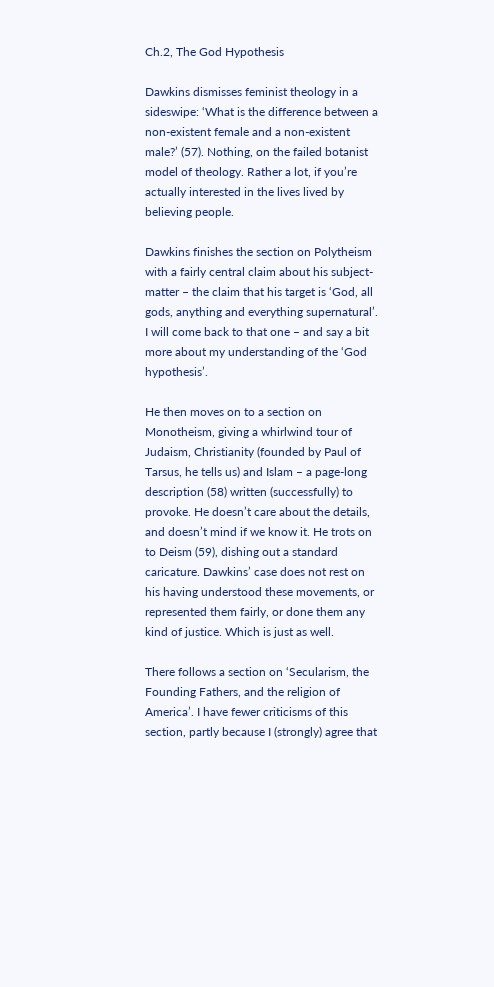Ch.2, The God Hypothesis

Dawkins dismisses feminist theology in a sideswipe: ‘What is the difference between a non-existent female and a non-existent male?’ (57). Nothing, on the failed botanist model of theology. Rather a lot, if you’re actually interested in the lives lived by believing people.

Dawkins finishes the section on Polytheism with a fairly central claim about his subject-matter – the claim that his target is ‘God, all gods, anything and everything supernatural’. I will come back to that one – and say a bit more about my understanding of the ‘God hypothesis’.

He then moves on to a section on Monotheism, giving a whirlwind tour of Judaism, Christianity (founded by Paul of Tarsus, he tells us) and Islam – a page-long description (58) written (successfully) to provoke. He doesn’t care about the details, and doesn’t mind if we know it. He trots on to Deism (59), dishing out a standard caricature. Dawkins’ case does not rest on his having understood these movements, or represented them fairly, or done them any kind of justice. Which is just as well.

There follows a section on ‘Secularism, the Founding Fathers, and the religion of America’. I have fewer criticisms of this section, partly because I (strongly) agree that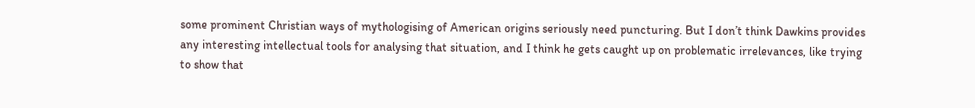some prominent Christian ways of mythologising of American origins seriously need puncturing. But I don’t think Dawkins provides any interesting intellectual tools for analysing that situation, and I think he gets caught up on problematic irrelevances, like trying to show that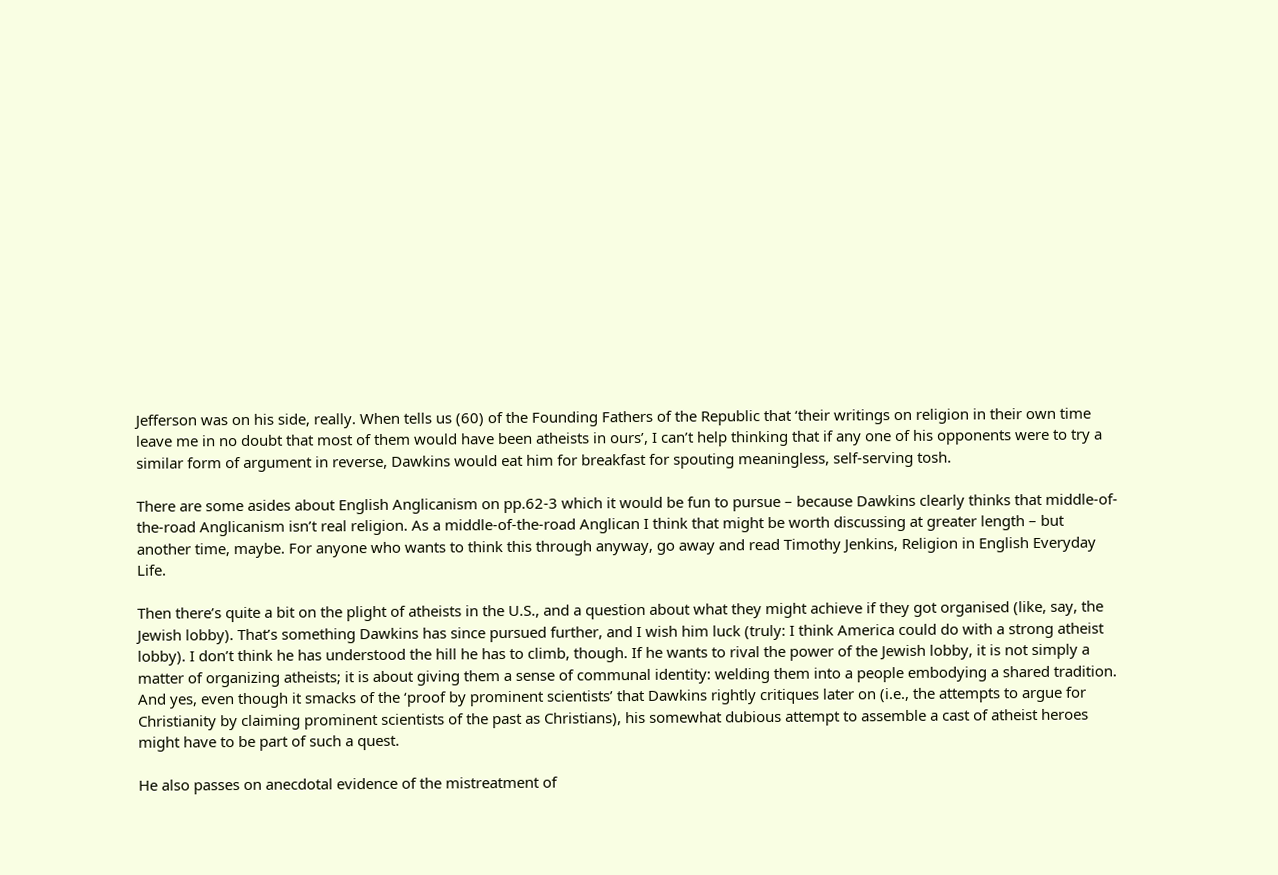Jefferson was on his side, really. When tells us (60) of the Founding Fathers of the Republic that ‘their writings on religion in their own time leave me in no doubt that most of them would have been atheists in ours’, I can’t help thinking that if any one of his opponents were to try a similar form of argument in reverse, Dawkins would eat him for breakfast for spouting meaningless, self-serving tosh.

There are some asides about English Anglicanism on pp.62-3 which it would be fun to pursue – because Dawkins clearly thinks that middle-of-the-road Anglicanism isn’t real religion. As a middle-of-the-road Anglican I think that might be worth discussing at greater length – but another time, maybe. For anyone who wants to think this through anyway, go away and read Timothy Jenkins, Religion in English Everyday Life.

Then there’s quite a bit on the plight of atheists in the U.S., and a question about what they might achieve if they got organised (like, say, the Jewish lobby). That’s something Dawkins has since pursued further, and I wish him luck (truly: I think America could do with a strong atheist lobby). I don’t think he has understood the hill he has to climb, though. If he wants to rival the power of the Jewish lobby, it is not simply a matter of organizing atheists; it is about giving them a sense of communal identity: welding them into a people embodying a shared tradition. And yes, even though it smacks of the ‘proof by prominent scientists’ that Dawkins rightly critiques later on (i.e., the attempts to argue for Christianity by claiming prominent scientists of the past as Christians), his somewhat dubious attempt to assemble a cast of atheist heroes might have to be part of such a quest.

He also passes on anecdotal evidence of the mistreatment of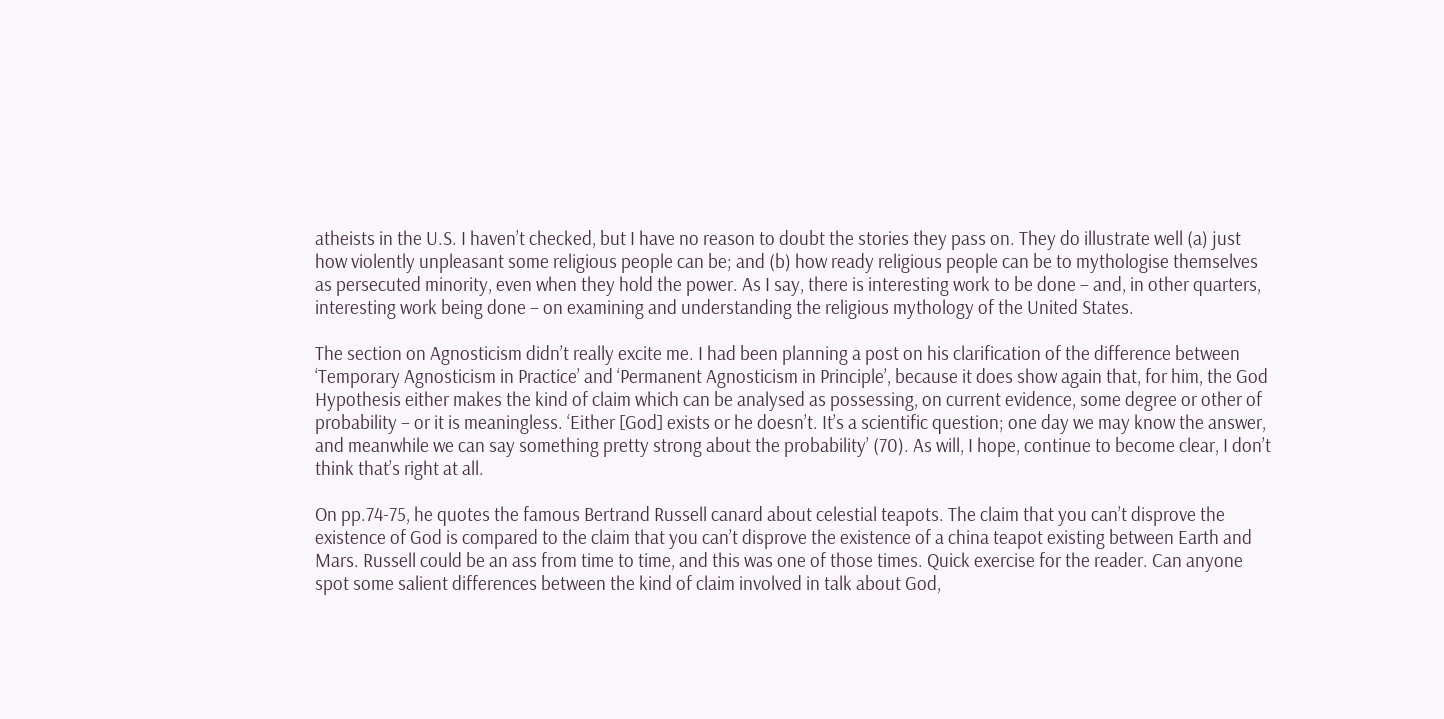atheists in the U.S. I haven’t checked, but I have no reason to doubt the stories they pass on. They do illustrate well (a) just how violently unpleasant some religious people can be; and (b) how ready religious people can be to mythologise themselves as persecuted minority, even when they hold the power. As I say, there is interesting work to be done – and, in other quarters, interesting work being done – on examining and understanding the religious mythology of the United States.

The section on Agnosticism didn’t really excite me. I had been planning a post on his clarification of the difference between ‘Temporary Agnosticism in Practice’ and ‘Permanent Agnosticism in Principle’, because it does show again that, for him, the God Hypothesis either makes the kind of claim which can be analysed as possessing, on current evidence, some degree or other of probability – or it is meaningless. ‘Either [God] exists or he doesn’t. It’s a scientific question; one day we may know the answer, and meanwhile we can say something pretty strong about the probability’ (70). As will, I hope, continue to become clear, I don’t think that’s right at all.

On pp.74-75, he quotes the famous Bertrand Russell canard about celestial teapots. The claim that you can’t disprove the existence of God is compared to the claim that you can’t disprove the existence of a china teapot existing between Earth and Mars. Russell could be an ass from time to time, and this was one of those times. Quick exercise for the reader. Can anyone spot some salient differences between the kind of claim involved in talk about God,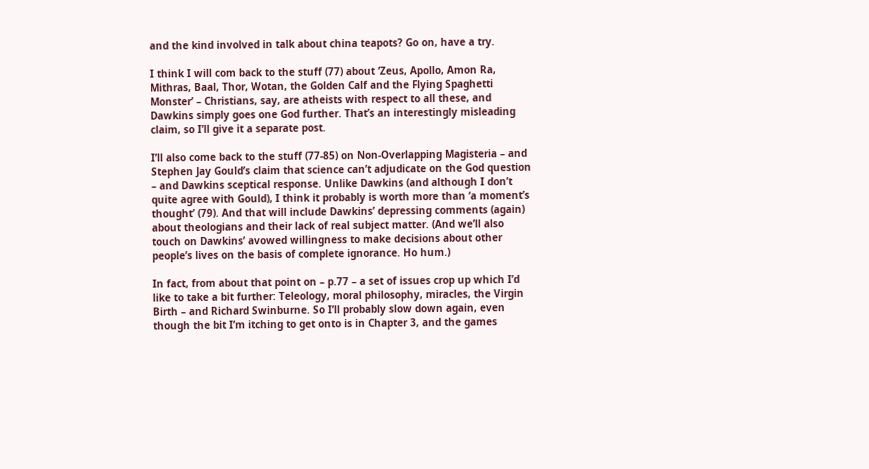and the kind involved in talk about china teapots? Go on, have a try.

I think I will com back to the stuff (77) about ‘Zeus, Apollo, Amon Ra, Mithras, Baal, Thor, Wotan, the Golden Calf and the Flying Spaghetti Monster’ – Christians, say, are atheists with respect to all these, and Dawkins simply goes one God further. That’s an interestingly misleading claim, so I’ll give it a separate post.

I’ll also come back to the stuff (77-85) on Non-Overlapping Magisteria – and Stephen Jay Gould’s claim that science can’t adjudicate on the God question – and Dawkins sceptical response. Unlike Dawkins (and although I don’t quite agree with Gould), I think it probably is worth more than ‘a moment’s thought’ (79). And that will include Dawkins’ depressing comments (again) about theologians and their lack of real subject matter. (And we’ll also touch on Dawkins’ avowed willingness to make decisions about other people’s lives on the basis of complete ignorance. Ho hum.)

In fact, from about that point on – p.77 – a set of issues crop up which I’d like to take a bit further: Teleology, moral philosophy, miracles, the Virgin Birth – and Richard Swinburne. So I’ll probably slow down again, even though the bit I’m itching to get onto is in Chapter 3, and the games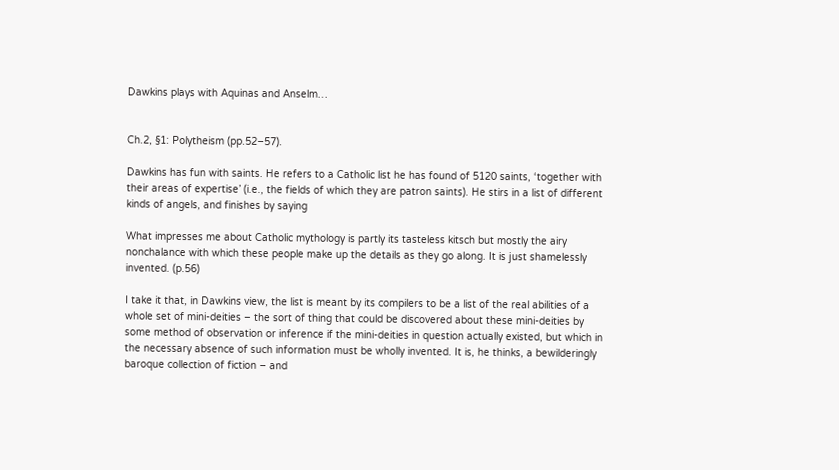Dawkins plays with Aquinas and Anselm…


Ch.2, §1: Polytheism (pp.52–57).

Dawkins has fun with saints. He refers to a Catholic list he has found of 5120 saints, ‘together with their areas of expertise’ (i.e., the fields of which they are patron saints). He stirs in a list of different kinds of angels, and finishes by saying

What impresses me about Catholic mythology is partly its tasteless kitsch but mostly the airy nonchalance with which these people make up the details as they go along. It is just shamelessly invented. (p.56)

I take it that, in Dawkins view, the list is meant by its compilers to be a list of the real abilities of a whole set of mini-deities – the sort of thing that could be discovered about these mini-deities by some method of observation or inference if the mini-deities in question actually existed, but which in the necessary absence of such information must be wholly invented. It is, he thinks, a bewilderingly baroque collection of fiction – and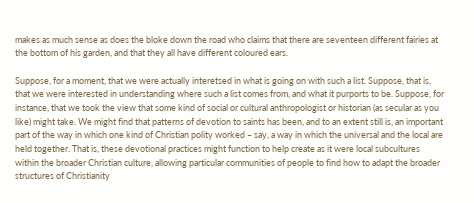makes as much sense as does the bloke down the road who claims that there are seventeen different fairies at the bottom of his garden, and that they all have different coloured ears.

Suppose, for a moment, that we were actually interetsed in what is going on with such a list. Suppose, that is, that we were interested in understanding where such a list comes from, and what it purports to be. Suppose, for instance, that we took the view that some kind of social or cultural anthropologist or historian (as secular as you like) might take. We might find that patterns of devotion to saints has been, and to an extent still is, an important part of the way in which one kind of Christian polity worked – say, a way in which the universal and the local are held together. That is, these devotional practices might function to help create as it were local subcultures within the broader Christian culture, allowing particular communities of people to find how to adapt the broader structures of Christianity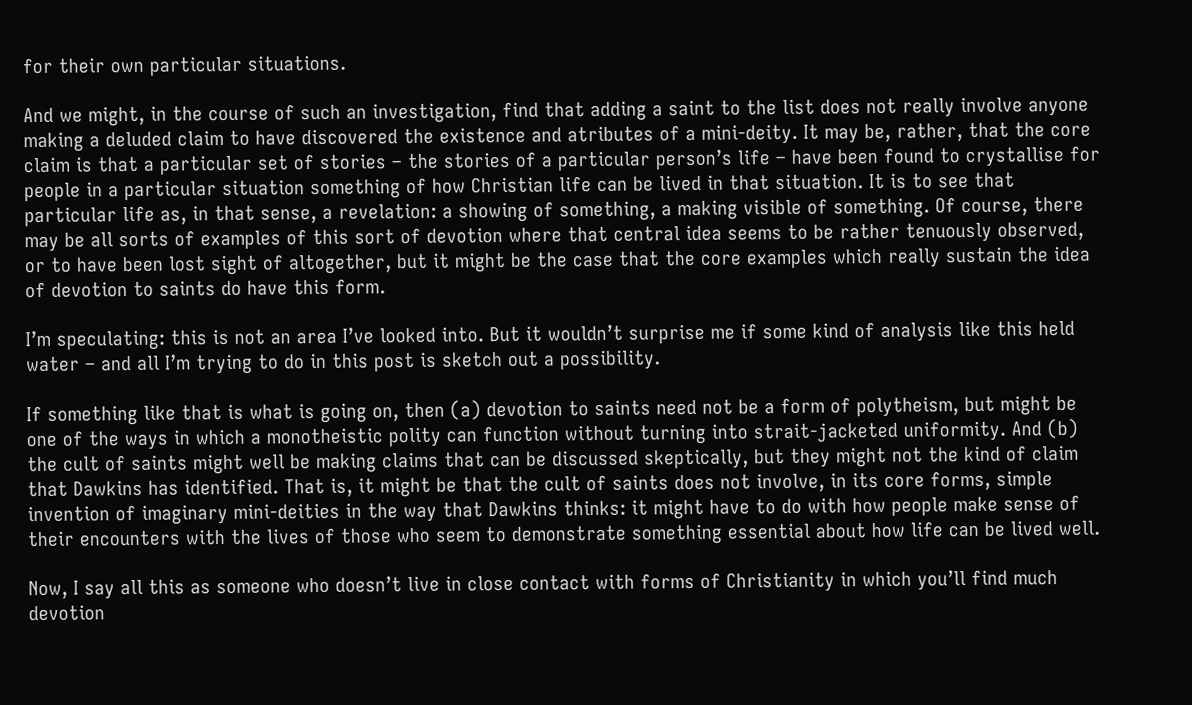for their own particular situations.

And we might, in the course of such an investigation, find that adding a saint to the list does not really involve anyone making a deluded claim to have discovered the existence and atributes of a mini-deity. It may be, rather, that the core claim is that a particular set of stories – the stories of a particular person’s life – have been found to crystallise for people in a particular situation something of how Christian life can be lived in that situation. It is to see that particular life as, in that sense, a revelation: a showing of something, a making visible of something. Of course, there may be all sorts of examples of this sort of devotion where that central idea seems to be rather tenuously observed, or to have been lost sight of altogether, but it might be the case that the core examples which really sustain the idea of devotion to saints do have this form.

I’m speculating: this is not an area I’ve looked into. But it wouldn’t surprise me if some kind of analysis like this held water – and all I’m trying to do in this post is sketch out a possibility.

If something like that is what is going on, then (a) devotion to saints need not be a form of polytheism, but might be one of the ways in which a monotheistic polity can function without turning into strait-jacketed uniformity. And (b) the cult of saints might well be making claims that can be discussed skeptically, but they might not the kind of claim that Dawkins has identified. That is, it might be that the cult of saints does not involve, in its core forms, simple invention of imaginary mini-deities in the way that Dawkins thinks: it might have to do with how people make sense of their encounters with the lives of those who seem to demonstrate something essential about how life can be lived well.

Now, I say all this as someone who doesn’t live in close contact with forms of Christianity in which you’ll find much devotion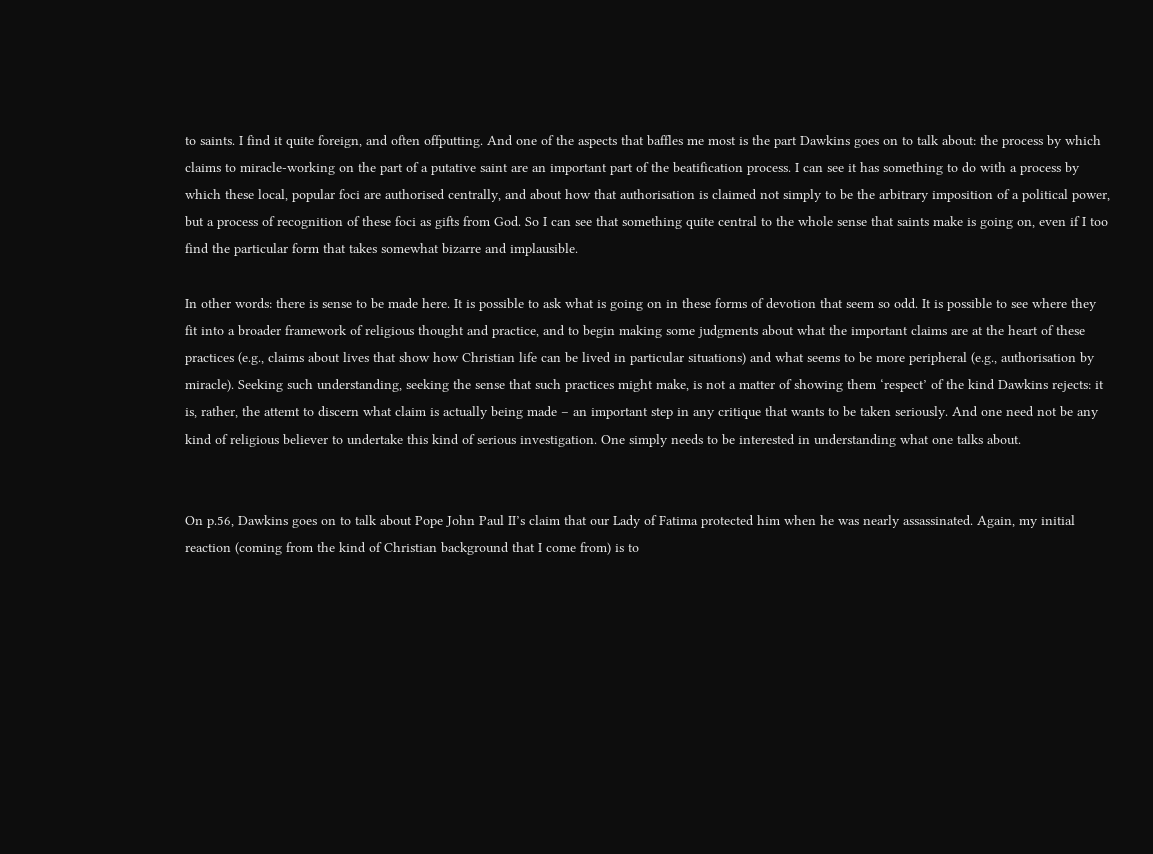to saints. I find it quite foreign, and often offputting. And one of the aspects that baffles me most is the part Dawkins goes on to talk about: the process by which claims to miracle-working on the part of a putative saint are an important part of the beatification process. I can see it has something to do with a process by which these local, popular foci are authorised centrally, and about how that authorisation is claimed not simply to be the arbitrary imposition of a political power, but a process of recognition of these foci as gifts from God. So I can see that something quite central to the whole sense that saints make is going on, even if I too find the particular form that takes somewhat bizarre and implausible.

In other words: there is sense to be made here. It is possible to ask what is going on in these forms of devotion that seem so odd. It is possible to see where they fit into a broader framework of religious thought and practice, and to begin making some judgments about what the important claims are at the heart of these practices (e.g., claims about lives that show how Christian life can be lived in particular situations) and what seems to be more peripheral (e.g., authorisation by miracle). Seeking such understanding, seeking the sense that such practices might make, is not a matter of showing them ‘respect’ of the kind Dawkins rejects: it is, rather, the attemt to discern what claim is actually being made – an important step in any critique that wants to be taken seriously. And one need not be any kind of religious believer to undertake this kind of serious investigation. One simply needs to be interested in understanding what one talks about.


On p.56, Dawkins goes on to talk about Pope John Paul II’s claim that our Lady of Fatima protected him when he was nearly assassinated. Again, my initial reaction (coming from the kind of Christian background that I come from) is to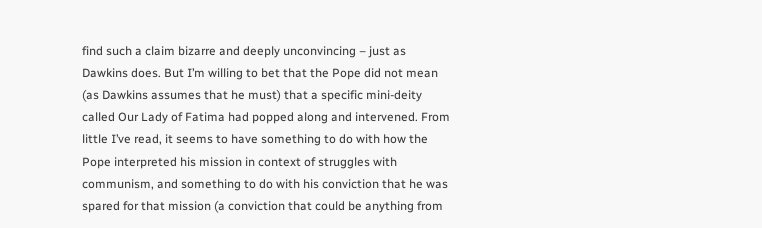find such a claim bizarre and deeply unconvincing – just as Dawkins does. But I’m willing to bet that the Pope did not mean (as Dawkins assumes that he must) that a specific mini-deity called Our Lady of Fatima had popped along and intervened. From little I’ve read, it seems to have something to do with how the Pope interpreted his mission in context of struggles with communism, and something to do with his conviction that he was spared for that mission (a conviction that could be anything from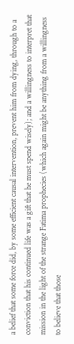a belief that some force did, by some efficient causal intervention, prevent him from dying, through to a conviction that his continued life was a gift that he must spend wisely); and a willingness to interpret that mission in the light of the strange Fatima prophecies (which again might be anything from a willingness to believe that those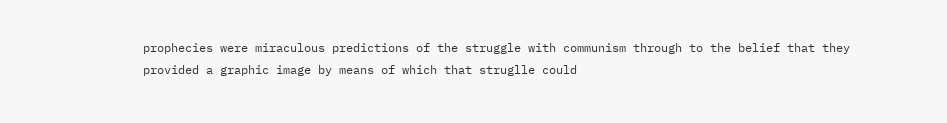prophecies were miraculous predictions of the struggle with communism through to the belief that they provided a graphic image by means of which that struglle could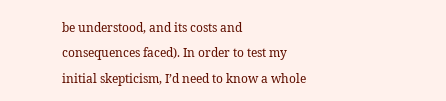be understood, and its costs and consequences faced). In order to test my initial skepticism, I’d need to know a whole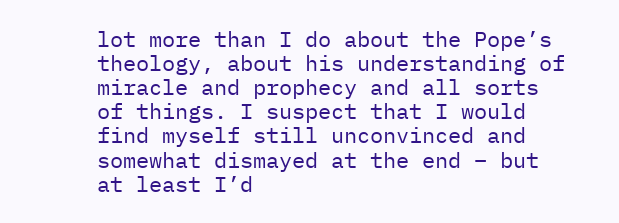lot more than I do about the Pope’s theology, about his understanding of miracle and prophecy and all sorts of things. I suspect that I would find myself still unconvinced and somewhat dismayed at the end – but at least I’d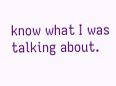know what I was talking about.